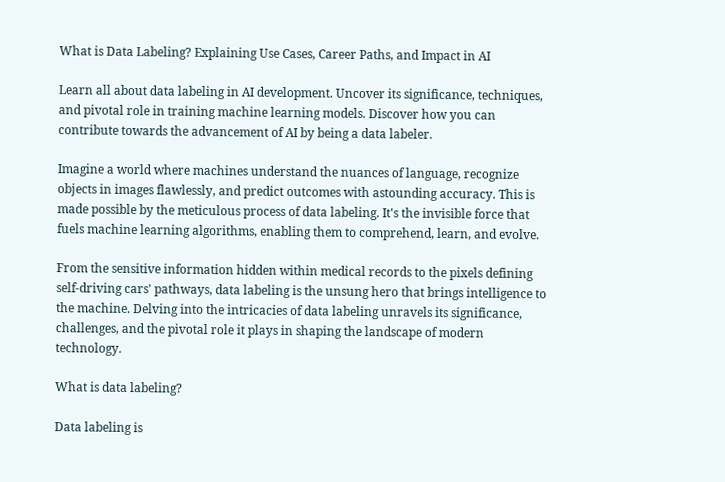What is Data Labeling? Explaining Use Cases, Career Paths, and Impact in AI

Learn all about data labeling in AI development. Uncover its significance, techniques, and pivotal role in training machine learning models. Discover how you can contribute towards the advancement of AI by being a data labeler.

Imagine a world where machines understand the nuances of language, recognize objects in images flawlessly, and predict outcomes with astounding accuracy. This is made possible by the meticulous process of data labeling. It's the invisible force that fuels machine learning algorithms, enabling them to comprehend, learn, and evolve.

From the sensitive information hidden within medical records to the pixels defining self-driving cars' pathways, data labeling is the unsung hero that brings intelligence to the machine. Delving into the intricacies of data labeling unravels its significance, challenges, and the pivotal role it plays in shaping the landscape of modern technology.

What is data labeling?

Data labeling is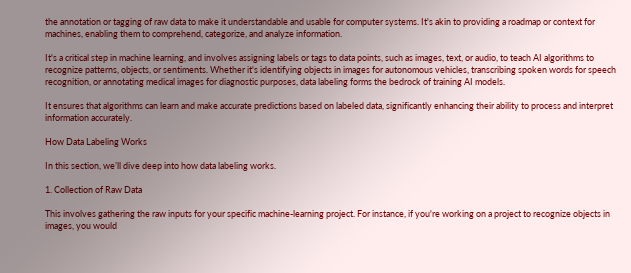the annotation or tagging of raw data to make it understandable and usable for computer systems. It's akin to providing a roadmap or context for machines, enabling them to comprehend, categorize, and analyze information.

It's a critical step in machine learning, and involves assigning labels or tags to data points, such as images, text, or audio, to teach AI algorithms to recognize patterns, objects, or sentiments. Whether it's identifying objects in images for autonomous vehicles, transcribing spoken words for speech recognition, or annotating medical images for diagnostic purposes, data labeling forms the bedrock of training AI models.

It ensures that algorithms can learn and make accurate predictions based on labeled data, significantly enhancing their ability to process and interpret information accurately.

How Data Labeling Works

In this section, we’ll dive deep into how data labeling works.

1. Collection of Raw Data

This involves gathering the raw inputs for your specific machine-learning project. For instance, if you're working on a project to recognize objects in images, you would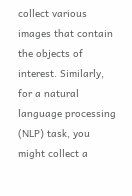collect various images that contain the objects of interest. Similarly, for a natural language processing (NLP) task, you might collect a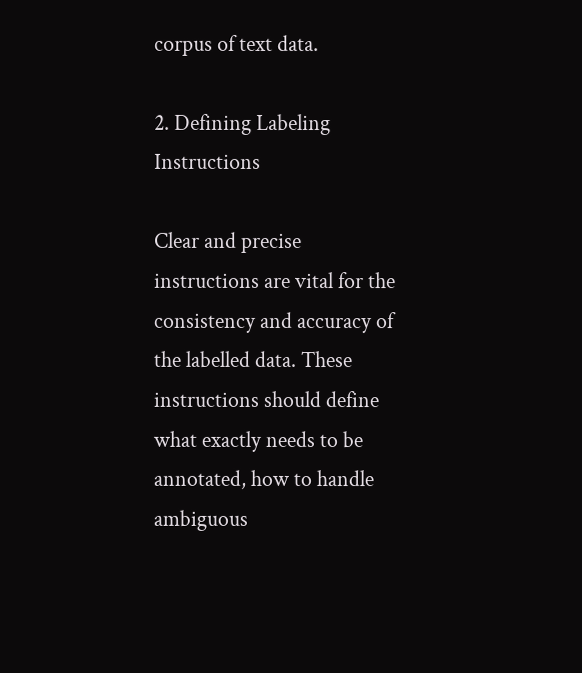corpus of text data.

2. Defining Labeling Instructions

Clear and precise instructions are vital for the consistency and accuracy of the labelled data. These instructions should define what exactly needs to be annotated, how to handle ambiguous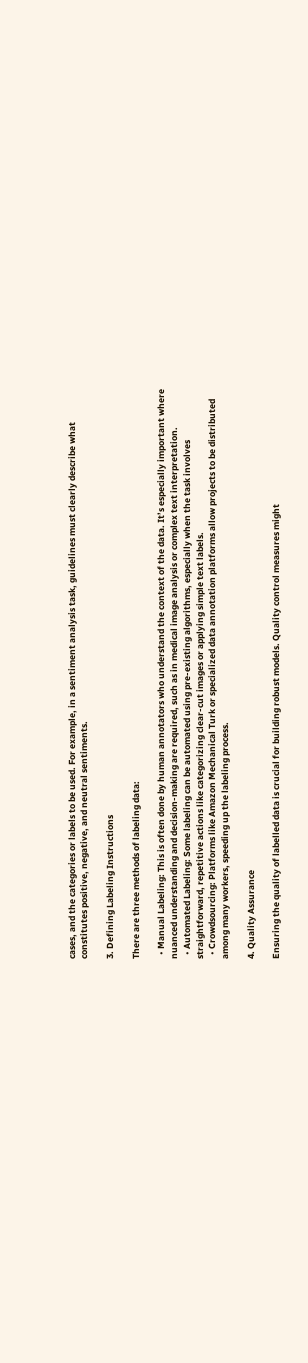cases, and the categories or labels to be used. For example, in a sentiment analysis task, guidelines must clearly describe what constitutes positive, negative, and neutral sentiments.

3. Defining Labeling Instructions

There are three methods of labeling data:

  • Manual Labeling: This is often done by human annotators who understand the context of the data. It’s especially important where nuanced understanding and decision-making are required, such as in medical image analysis or complex text interpretation.
  • Automated Labeling: Some labeling can be automated using pre-existing algorithms, especially when the task involves straightforward, repetitive actions like categorizing clear-cut images or applying simple text labels.
  • Crowdsourcing: Platforms like Amazon Mechanical Turk or specialized data annotation platforms allow projects to be distributed among many workers, speeding up the labeling process.

4. Quality Assurance

Ensuring the quality of labelled data is crucial for building robust models. Quality control measures might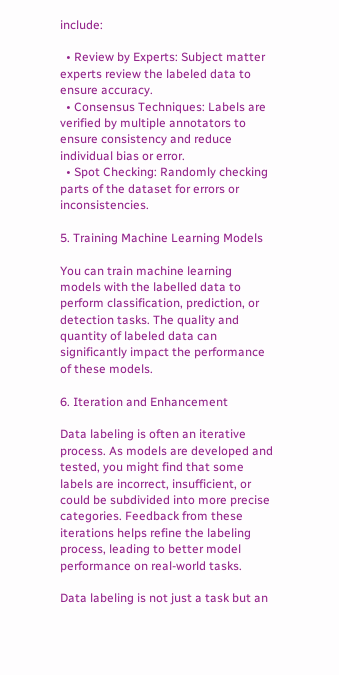include:

  • Review by Experts: Subject matter experts review the labeled data to ensure accuracy.
  • Consensus Techniques: Labels are verified by multiple annotators to ensure consistency and reduce individual bias or error.
  • Spot Checking: Randomly checking parts of the dataset for errors or inconsistencies.

5. Training Machine Learning Models

You can train machine learning models with the labelled data to perform classification, prediction, or detection tasks. The quality and quantity of labeled data can significantly impact the performance of these models.

6. Iteration and Enhancement

Data labeling is often an iterative process. As models are developed and tested, you might find that some labels are incorrect, insufficient, or could be subdivided into more precise categories. Feedback from these iterations helps refine the labeling process, leading to better model performance on real-world tasks.

Data labeling is not just a task but an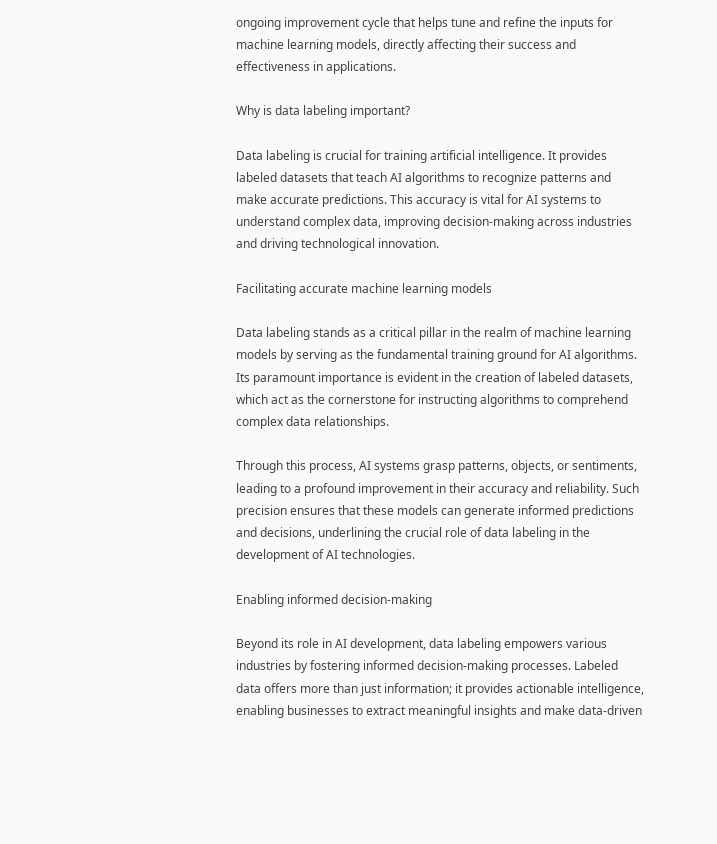ongoing improvement cycle that helps tune and refine the inputs for machine learning models, directly affecting their success and effectiveness in applications.

Why is data labeling important?

Data labeling is crucial for training artificial intelligence. It provides labeled datasets that teach AI algorithms to recognize patterns and make accurate predictions. This accuracy is vital for AI systems to understand complex data, improving decision-making across industries and driving technological innovation.

Facilitating accurate machine learning models

Data labeling stands as a critical pillar in the realm of machine learning models by serving as the fundamental training ground for AI algorithms. Its paramount importance is evident in the creation of labeled datasets, which act as the cornerstone for instructing algorithms to comprehend complex data relationships.

Through this process, AI systems grasp patterns, objects, or sentiments, leading to a profound improvement in their accuracy and reliability. Such precision ensures that these models can generate informed predictions and decisions, underlining the crucial role of data labeling in the development of AI technologies.

Enabling informed decision-making

Beyond its role in AI development, data labeling empowers various industries by fostering informed decision-making processes. Labeled data offers more than just information; it provides actionable intelligence, enabling businesses to extract meaningful insights and make data-driven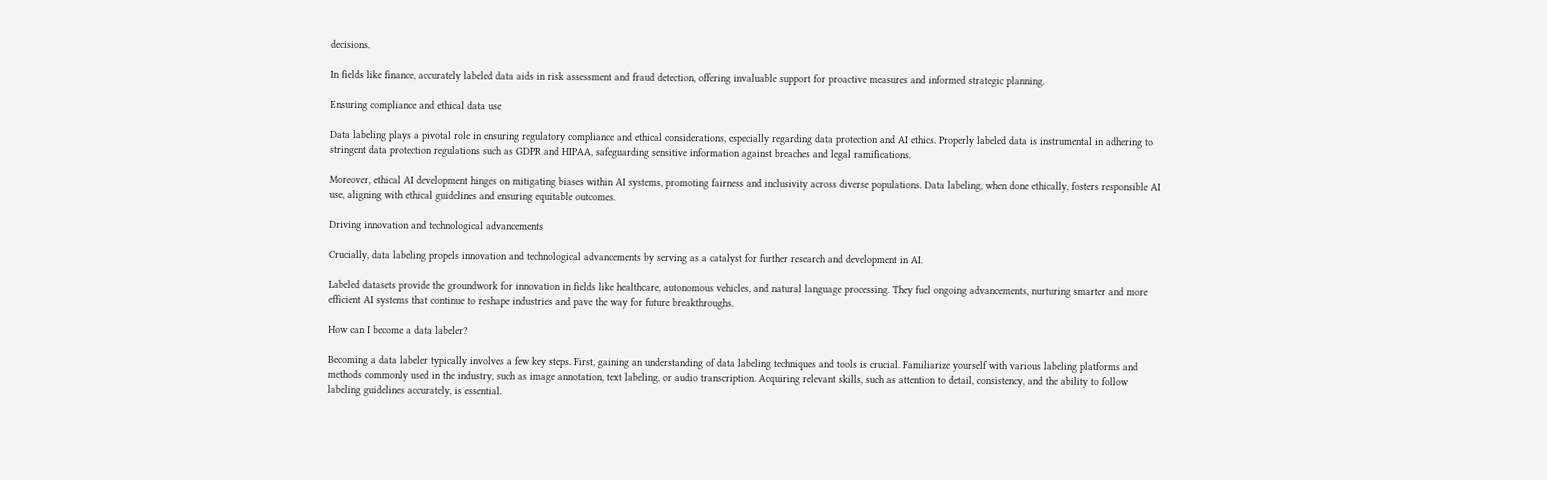decisions.

In fields like finance, accurately labeled data aids in risk assessment and fraud detection, offering invaluable support for proactive measures and informed strategic planning.

Ensuring compliance and ethical data use

Data labeling plays a pivotal role in ensuring regulatory compliance and ethical considerations, especially regarding data protection and AI ethics. Properly labeled data is instrumental in adhering to stringent data protection regulations such as GDPR and HIPAA, safeguarding sensitive information against breaches and legal ramifications.

Moreover, ethical AI development hinges on mitigating biases within AI systems, promoting fairness and inclusivity across diverse populations. Data labeling, when done ethically, fosters responsible AI use, aligning with ethical guidelines and ensuring equitable outcomes.

Driving innovation and technological advancements

Crucially, data labeling propels innovation and technological advancements by serving as a catalyst for further research and development in AI.

Labeled datasets provide the groundwork for innovation in fields like healthcare, autonomous vehicles, and natural language processing. They fuel ongoing advancements, nurturing smarter and more efficient AI systems that continue to reshape industries and pave the way for future breakthroughs.

How can I become a data labeler?

Becoming a data labeler typically involves a few key steps. First, gaining an understanding of data labeling techniques and tools is crucial. Familiarize yourself with various labeling platforms and methods commonly used in the industry, such as image annotation, text labeling, or audio transcription. Acquiring relevant skills, such as attention to detail, consistency, and the ability to follow labeling guidelines accurately, is essential.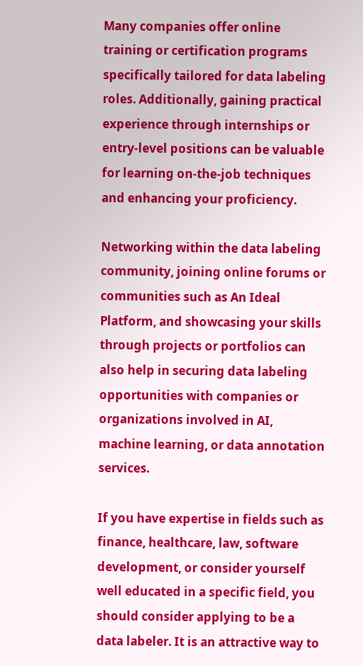Many companies offer online training or certification programs specifically tailored for data labeling roles. Additionally, gaining practical experience through internships or entry-level positions can be valuable for learning on-the-job techniques and enhancing your proficiency.

Networking within the data labeling community, joining online forums or communities such as An Ideal Platform, and showcasing your skills through projects or portfolios can also help in securing data labeling opportunities with companies or organizations involved in AI, machine learning, or data annotation services.

If you have expertise in fields such as finance, healthcare, law, software development, or consider yourself well educated in a specific field, you should consider applying to be a data labeler. It is an attractive way to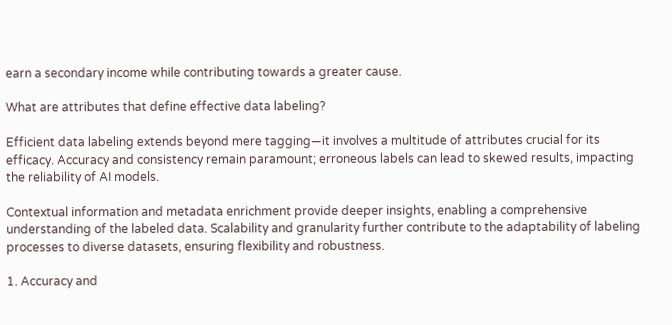earn a secondary income while contributing towards a greater cause.

What are attributes that define effective data labeling?

Efficient data labeling extends beyond mere tagging—it involves a multitude of attributes crucial for its efficacy. Accuracy and consistency remain paramount; erroneous labels can lead to skewed results, impacting the reliability of AI models.

Contextual information and metadata enrichment provide deeper insights, enabling a comprehensive understanding of the labeled data. Scalability and granularity further contribute to the adaptability of labeling processes to diverse datasets, ensuring flexibility and robustness.

1. Accuracy and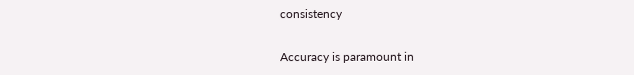consistency

Accuracy is paramount in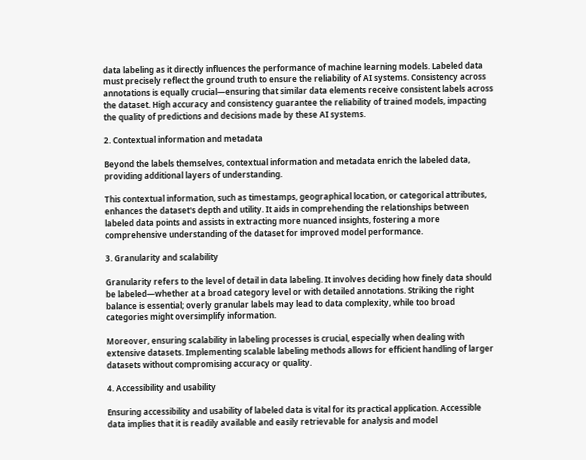data labeling as it directly influences the performance of machine learning models. Labeled data must precisely reflect the ground truth to ensure the reliability of AI systems. Consistency across annotations is equally crucial—ensuring that similar data elements receive consistent labels across the dataset. High accuracy and consistency guarantee the reliability of trained models, impacting the quality of predictions and decisions made by these AI systems.

2. Contextual information and metadata

Beyond the labels themselves, contextual information and metadata enrich the labeled data, providing additional layers of understanding.

This contextual information, such as timestamps, geographical location, or categorical attributes, enhances the dataset's depth and utility. It aids in comprehending the relationships between labeled data points and assists in extracting more nuanced insights, fostering a more comprehensive understanding of the dataset for improved model performance.

3. Granularity and scalability

Granularity refers to the level of detail in data labeling. It involves deciding how finely data should be labeled—whether at a broad category level or with detailed annotations. Striking the right balance is essential; overly granular labels may lead to data complexity, while too broad categories might oversimplify information.

Moreover, ensuring scalability in labeling processes is crucial, especially when dealing with extensive datasets. Implementing scalable labeling methods allows for efficient handling of larger datasets without compromising accuracy or quality.

4. Accessibility and usability

Ensuring accessibility and usability of labeled data is vital for its practical application. Accessible data implies that it is readily available and easily retrievable for analysis and model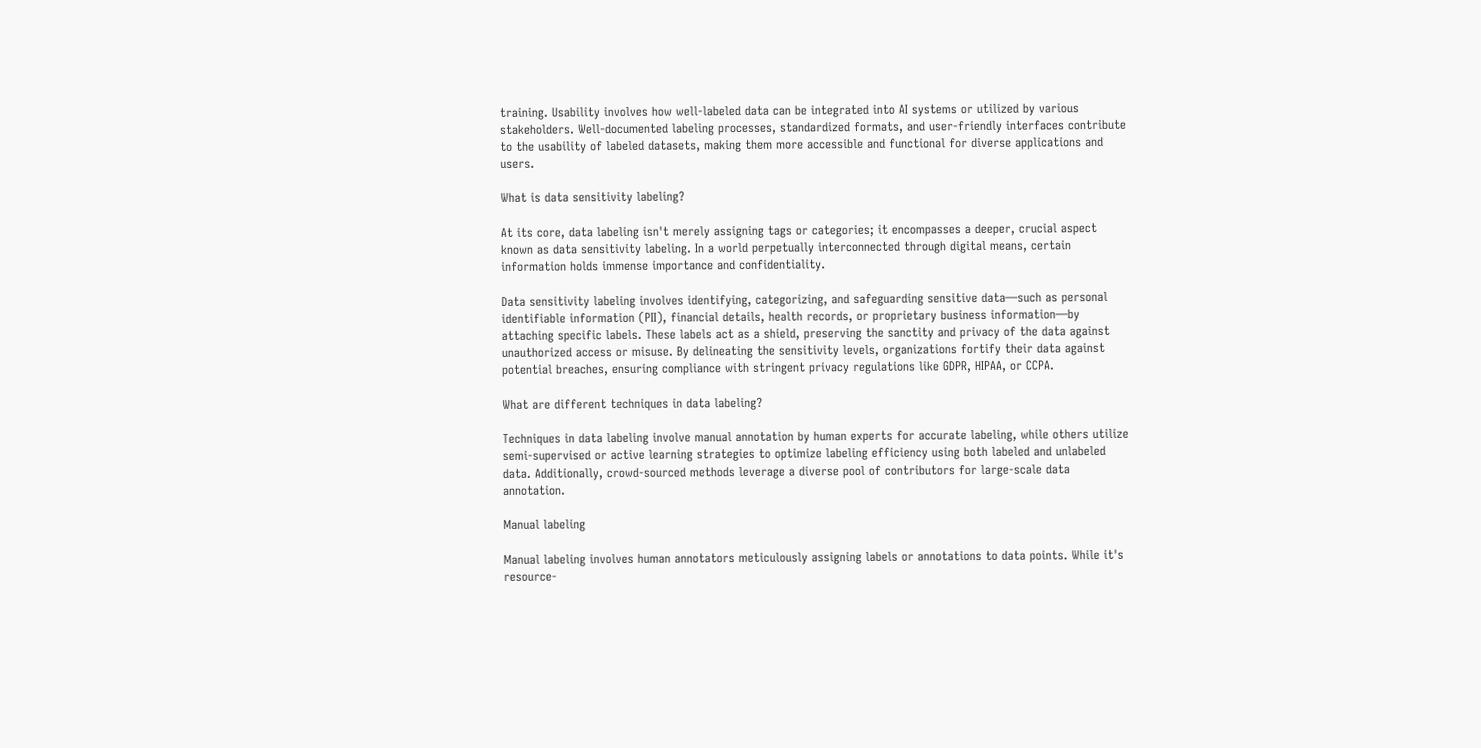training. Usability involves how well-labeled data can be integrated into AI systems or utilized by various stakeholders. Well-documented labeling processes, standardized formats, and user-friendly interfaces contribute to the usability of labeled datasets, making them more accessible and functional for diverse applications and users.

What is data sensitivity labeling?

At its core, data labeling isn't merely assigning tags or categories; it encompasses a deeper, crucial aspect known as data sensitivity labeling. In a world perpetually interconnected through digital means, certain information holds immense importance and confidentiality.

Data sensitivity labeling involves identifying, categorizing, and safeguarding sensitive data—such as personal identifiable information (PII), financial details, health records, or proprietary business information—by attaching specific labels. These labels act as a shield, preserving the sanctity and privacy of the data against unauthorized access or misuse. By delineating the sensitivity levels, organizations fortify their data against potential breaches, ensuring compliance with stringent privacy regulations like GDPR, HIPAA, or CCPA.

What are different techniques in data labeling?

Techniques in data labeling involve manual annotation by human experts for accurate labeling, while others utilize semi-supervised or active learning strategies to optimize labeling efficiency using both labeled and unlabeled data. Additionally, crowd-sourced methods leverage a diverse pool of contributors for large-scale data annotation.

Manual labeling

Manual labeling involves human annotators meticulously assigning labels or annotations to data points. While it's resource-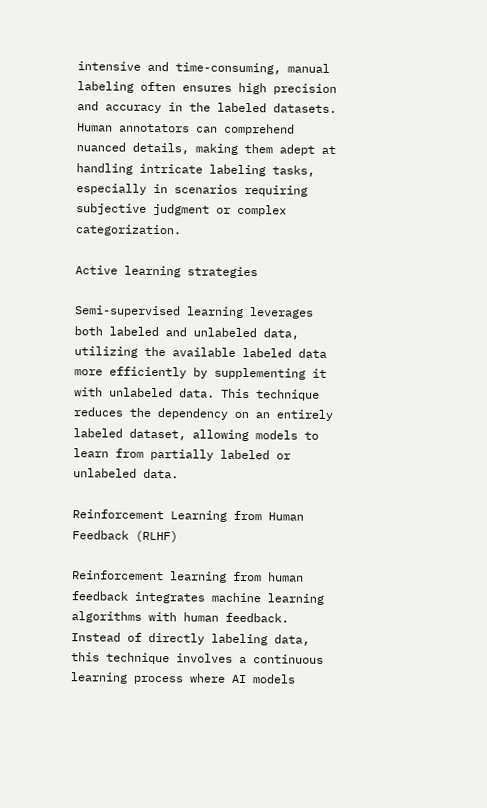intensive and time-consuming, manual labeling often ensures high precision and accuracy in the labeled datasets. Human annotators can comprehend nuanced details, making them adept at handling intricate labeling tasks, especially in scenarios requiring subjective judgment or complex categorization.

Active learning strategies

Semi-supervised learning leverages both labeled and unlabeled data, utilizing the available labeled data more efficiently by supplementing it with unlabeled data. This technique reduces the dependency on an entirely labeled dataset, allowing models to learn from partially labeled or unlabeled data.

Reinforcement Learning from Human Feedback (RLHF)

Reinforcement learning from human feedback integrates machine learning algorithms with human feedback. Instead of directly labeling data, this technique involves a continuous learning process where AI models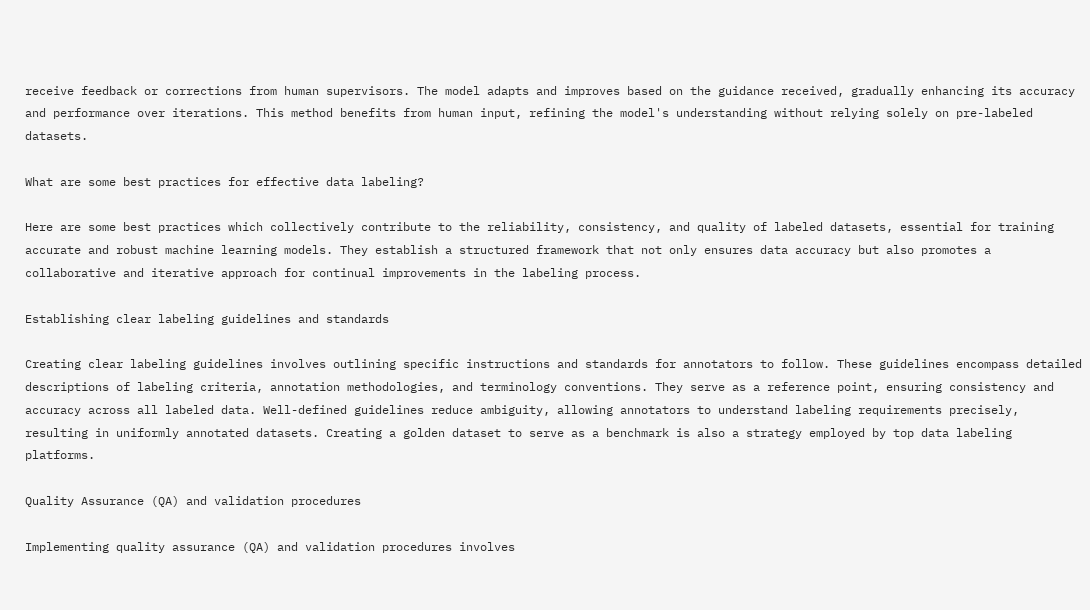receive feedback or corrections from human supervisors. The model adapts and improves based on the guidance received, gradually enhancing its accuracy and performance over iterations. This method benefits from human input, refining the model's understanding without relying solely on pre-labeled datasets.

What are some best practices for effective data labeling?

Here are some best practices which collectively contribute to the reliability, consistency, and quality of labeled datasets, essential for training accurate and robust machine learning models. They establish a structured framework that not only ensures data accuracy but also promotes a collaborative and iterative approach for continual improvements in the labeling process.

Establishing clear labeling guidelines and standards

Creating clear labeling guidelines involves outlining specific instructions and standards for annotators to follow. These guidelines encompass detailed descriptions of labeling criteria, annotation methodologies, and terminology conventions. They serve as a reference point, ensuring consistency and accuracy across all labeled data. Well-defined guidelines reduce ambiguity, allowing annotators to understand labeling requirements precisely, resulting in uniformly annotated datasets. Creating a golden dataset to serve as a benchmark is also a strategy employed by top data labeling platforms.

Quality Assurance (QA) and validation procedures

Implementing quality assurance (QA) and validation procedures involves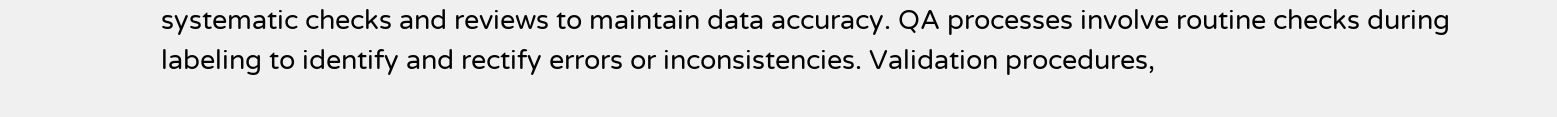systematic checks and reviews to maintain data accuracy. QA processes involve routine checks during labeling to identify and rectify errors or inconsistencies. Validation procedures,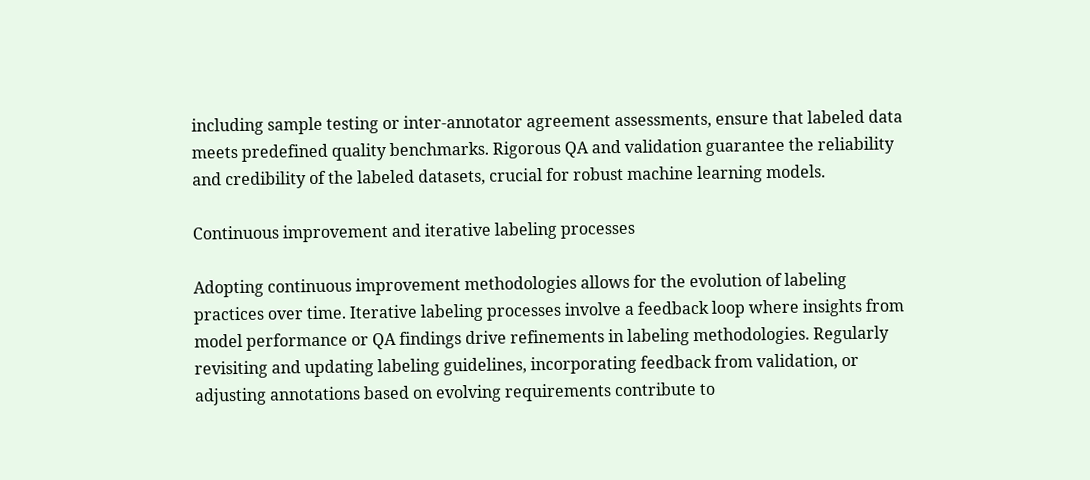including sample testing or inter-annotator agreement assessments, ensure that labeled data meets predefined quality benchmarks. Rigorous QA and validation guarantee the reliability and credibility of the labeled datasets, crucial for robust machine learning models.

Continuous improvement and iterative labeling processes

Adopting continuous improvement methodologies allows for the evolution of labeling practices over time. Iterative labeling processes involve a feedback loop where insights from model performance or QA findings drive refinements in labeling methodologies. Regularly revisiting and updating labeling guidelines, incorporating feedback from validation, or adjusting annotations based on evolving requirements contribute to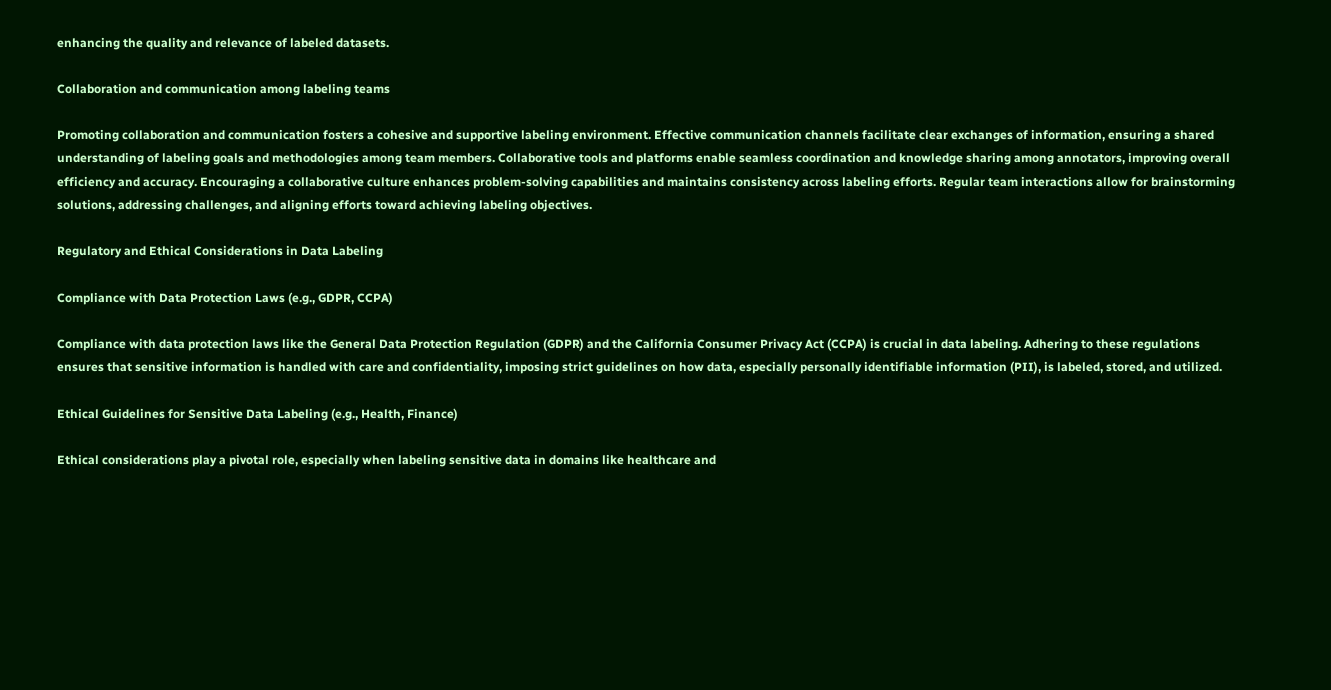enhancing the quality and relevance of labeled datasets.

Collaboration and communication among labeling teams

Promoting collaboration and communication fosters a cohesive and supportive labeling environment. Effective communication channels facilitate clear exchanges of information, ensuring a shared understanding of labeling goals and methodologies among team members. Collaborative tools and platforms enable seamless coordination and knowledge sharing among annotators, improving overall efficiency and accuracy. Encouraging a collaborative culture enhances problem-solving capabilities and maintains consistency across labeling efforts. Regular team interactions allow for brainstorming solutions, addressing challenges, and aligning efforts toward achieving labeling objectives.

Regulatory and Ethical Considerations in Data Labeling

Compliance with Data Protection Laws (e.g., GDPR, CCPA)

Compliance with data protection laws like the General Data Protection Regulation (GDPR) and the California Consumer Privacy Act (CCPA) is crucial in data labeling. Adhering to these regulations ensures that sensitive information is handled with care and confidentiality, imposing strict guidelines on how data, especially personally identifiable information (PII), is labeled, stored, and utilized.

Ethical Guidelines for Sensitive Data Labeling (e.g., Health, Finance)

Ethical considerations play a pivotal role, especially when labeling sensitive data in domains like healthcare and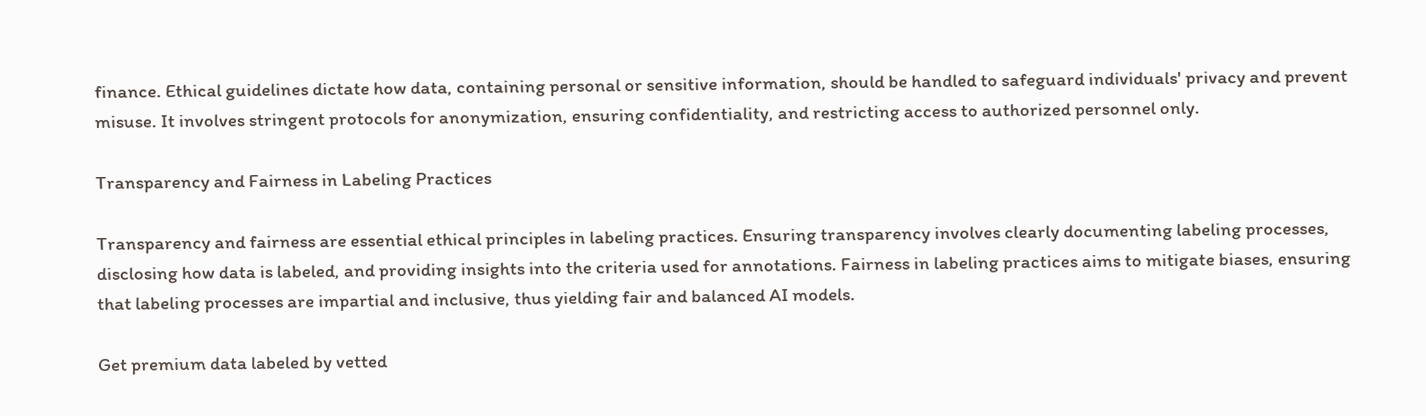finance. Ethical guidelines dictate how data, containing personal or sensitive information, should be handled to safeguard individuals' privacy and prevent misuse. It involves stringent protocols for anonymization, ensuring confidentiality, and restricting access to authorized personnel only.

Transparency and Fairness in Labeling Practices

Transparency and fairness are essential ethical principles in labeling practices. Ensuring transparency involves clearly documenting labeling processes, disclosing how data is labeled, and providing insights into the criteria used for annotations. Fairness in labeling practices aims to mitigate biases, ensuring that labeling processes are impartial and inclusive, thus yielding fair and balanced AI models.

Get premium data labeled by vetted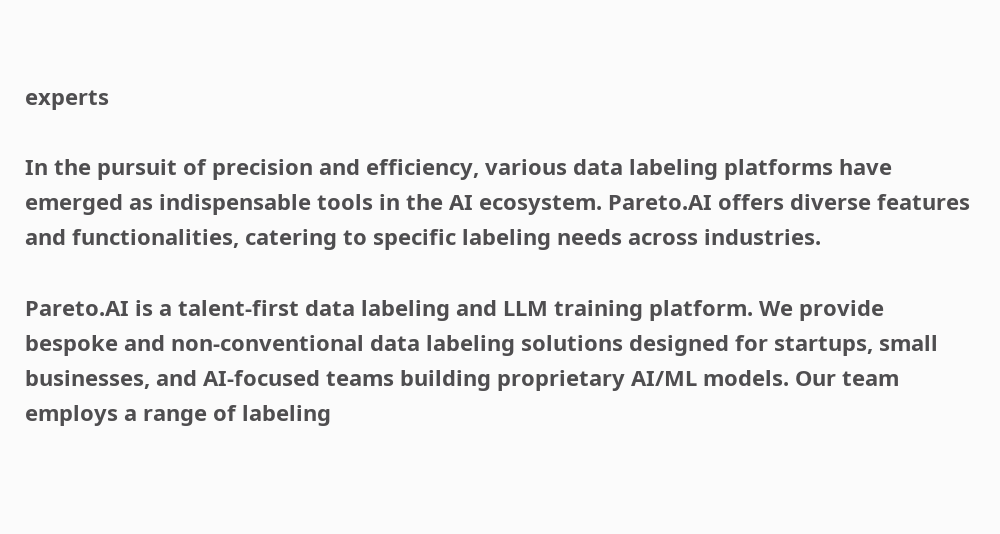experts

In the pursuit of precision and efficiency, various data labeling platforms have emerged as indispensable tools in the AI ecosystem. Pareto.AI offers diverse features and functionalities, catering to specific labeling needs across industries.

Pareto.AI is a talent-first data labeling and LLM training platform. We provide bespoke and non-conventional data labeling solutions designed for startups, small businesses, and AI-focused teams building proprietary AI/ML models. Our team employs a range of labeling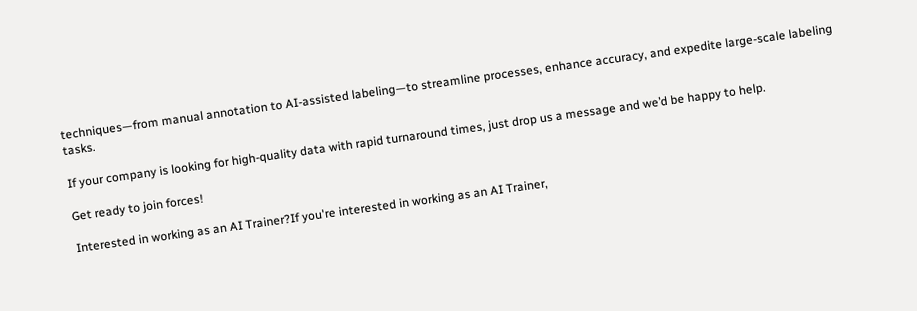techniques—from manual annotation to AI-assisted labeling—to streamline processes, enhance accuracy, and expedite large-scale labeling tasks.

If your company is looking for high-quality data with rapid turnaround times, just drop us a message and we’d be happy to help.

Get ready to join forces!

Interested in working as an AI Trainer?If you're interested in working as an AI Trainer,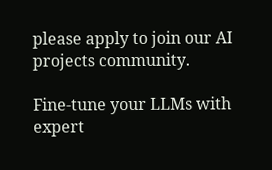please apply to join our AI projects community.

Fine-tune your LLMs with expert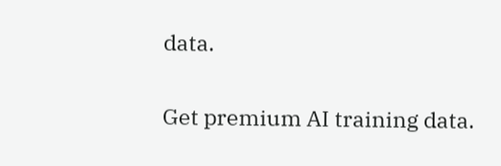data.

Get premium AI training data.